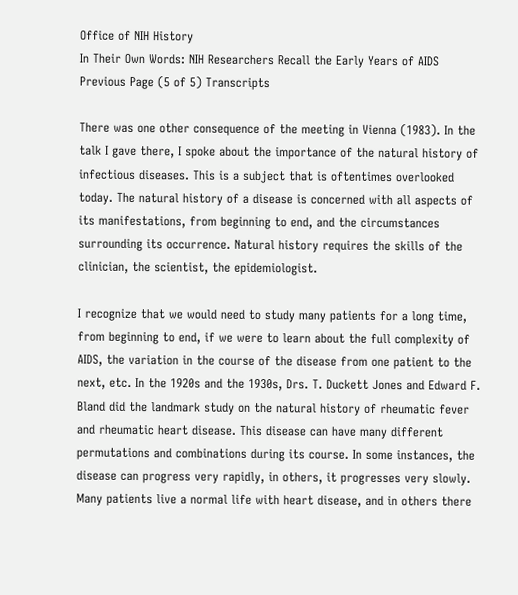Office of NIH History
In Their Own Words: NIH Researchers Recall the Early Years of AIDS
Previous Page (5 of 5) Transcripts

There was one other consequence of the meeting in Vienna (1983). In the talk I gave there, I spoke about the importance of the natural history of infectious diseases. This is a subject that is oftentimes overlooked today. The natural history of a disease is concerned with all aspects of its manifestations, from beginning to end, and the circumstances surrounding its occurrence. Natural history requires the skills of the clinician, the scientist, the epidemiologist.

I recognize that we would need to study many patients for a long time, from beginning to end, if we were to learn about the full complexity of AIDS, the variation in the course of the disease from one patient to the next, etc. In the 1920s and the 1930s, Drs. T. Duckett Jones and Edward F. Bland did the landmark study on the natural history of rheumatic fever and rheumatic heart disease. This disease can have many different permutations and combinations during its course. In some instances, the disease can progress very rapidly, in others, it progresses very slowly. Many patients live a normal life with heart disease, and in others there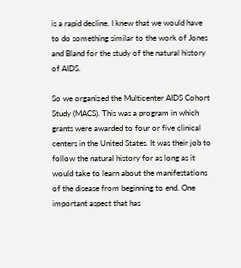is a rapid decline. I knew that we would have to do something similar to the work of Jones and Bland for the study of the natural history of AIDS.

So we organized the Multicenter AIDS Cohort Study (MACS). This was a program in which grants were awarded to four or five clinical centers in the United States. It was their job to follow the natural history for as long as it would take to learn about the manifestations of the disease from beginning to end. One important aspect that has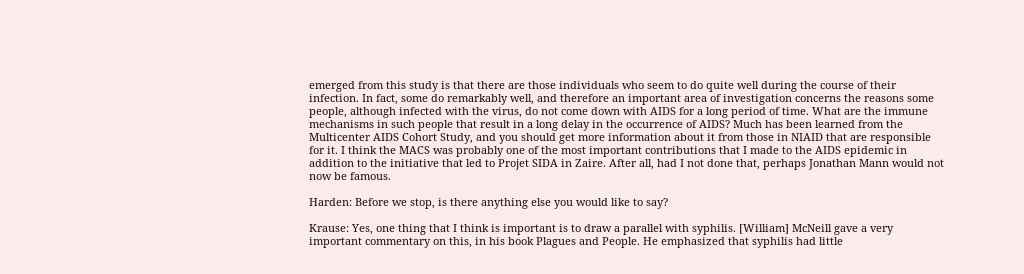emerged from this study is that there are those individuals who seem to do quite well during the course of their infection. In fact, some do remarkably well, and therefore an important area of investigation concerns the reasons some people, although infected with the virus, do not come down with AIDS for a long period of time. What are the immune mechanisms in such people that result in a long delay in the occurrence of AIDS? Much has been learned from the Multicenter AIDS Cohort Study, and you should get more information about it from those in NIAID that are responsible for it. I think the MACS was probably one of the most important contributions that I made to the AIDS epidemic in addition to the initiative that led to Projet SIDA in Zaire. After all, had I not done that, perhaps Jonathan Mann would not now be famous.

Harden: Before we stop, is there anything else you would like to say?

Krause: Yes, one thing that I think is important is to draw a parallel with syphilis. [William] McNeill gave a very important commentary on this, in his book Plagues and People. He emphasized that syphilis had little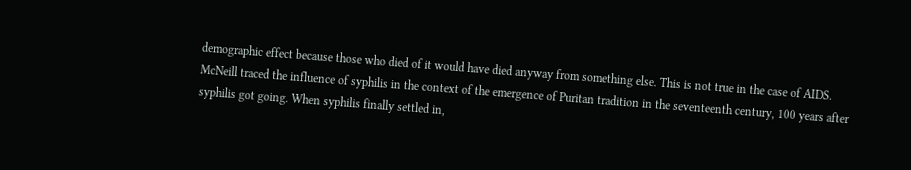demographic effect because those who died of it would have died anyway from something else. This is not true in the case of AIDS. McNeill traced the influence of syphilis in the context of the emergence of Puritan tradition in the seventeenth century, 100 years after syphilis got going. When syphilis finally settled in,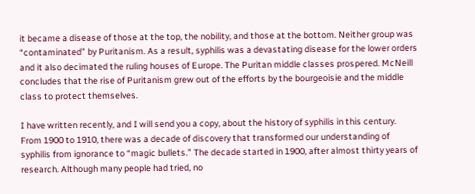it became a disease of those at the top, the nobility, and those at the bottom. Neither group was “contaminated” by Puritanism. As a result, syphilis was a devastating disease for the lower orders and it also decimated the ruling houses of Europe. The Puritan middle classes prospered. McNeill concludes that the rise of Puritanism grew out of the efforts by the bourgeoisie and the middle class to protect themselves.

I have written recently, and I will send you a copy, about the history of syphilis in this century. From 1900 to 1910, there was a decade of discovery that transformed our understanding of syphilis from ignorance to “magic bullets.” The decade started in 1900, after almost thirty years of research. Although many people had tried, no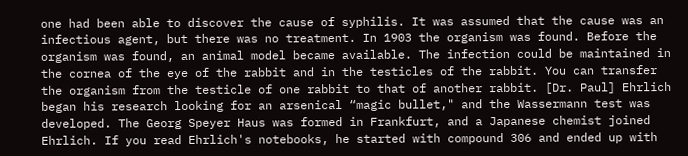one had been able to discover the cause of syphilis. It was assumed that the cause was an infectious agent, but there was no treatment. In 1903 the organism was found. Before the organism was found, an animal model became available. The infection could be maintained in the cornea of the eye of the rabbit and in the testicles of the rabbit. You can transfer the organism from the testicle of one rabbit to that of another rabbit. [Dr. Paul] Ehrlich began his research looking for an arsenical “magic bullet," and the Wassermann test was developed. The Georg Speyer Haus was formed in Frankfurt, and a Japanese chemist joined Ehrlich. If you read Ehrlich's notebooks, he started with compound 306 and ended up with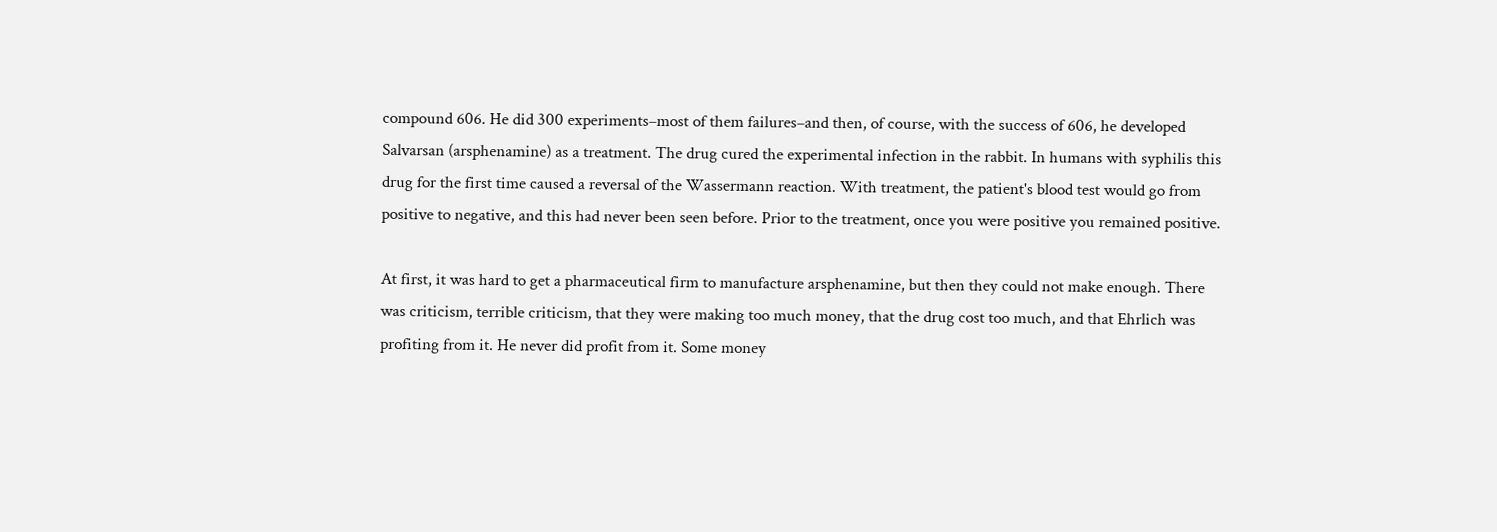compound 606. He did 300 experiments–most of them failures–and then, of course, with the success of 606, he developed Salvarsan (arsphenamine) as a treatment. The drug cured the experimental infection in the rabbit. In humans with syphilis this drug for the first time caused a reversal of the Wassermann reaction. With treatment, the patient's blood test would go from positive to negative, and this had never been seen before. Prior to the treatment, once you were positive you remained positive.

At first, it was hard to get a pharmaceutical firm to manufacture arsphenamine, but then they could not make enough. There was criticism, terrible criticism, that they were making too much money, that the drug cost too much, and that Ehrlich was profiting from it. He never did profit from it. Some money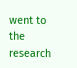went to the research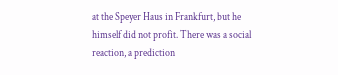at the Speyer Haus in Frankfurt, but he himself did not profit. There was a social reaction, a prediction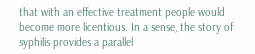that with an effective treatment people would become more licentious. In a sense, the story of syphilis provides a parallel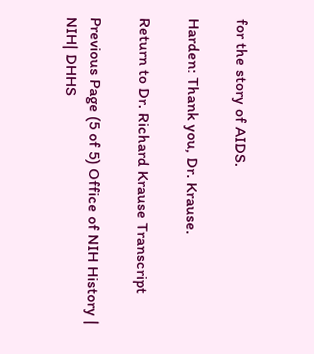for the story of AIDS.

Harden: Thank you, Dr. Krause.

Return to Dr. Richard Krause Transcript

Previous Page (5 of 5) Office of NIH History | NIH| DHHS